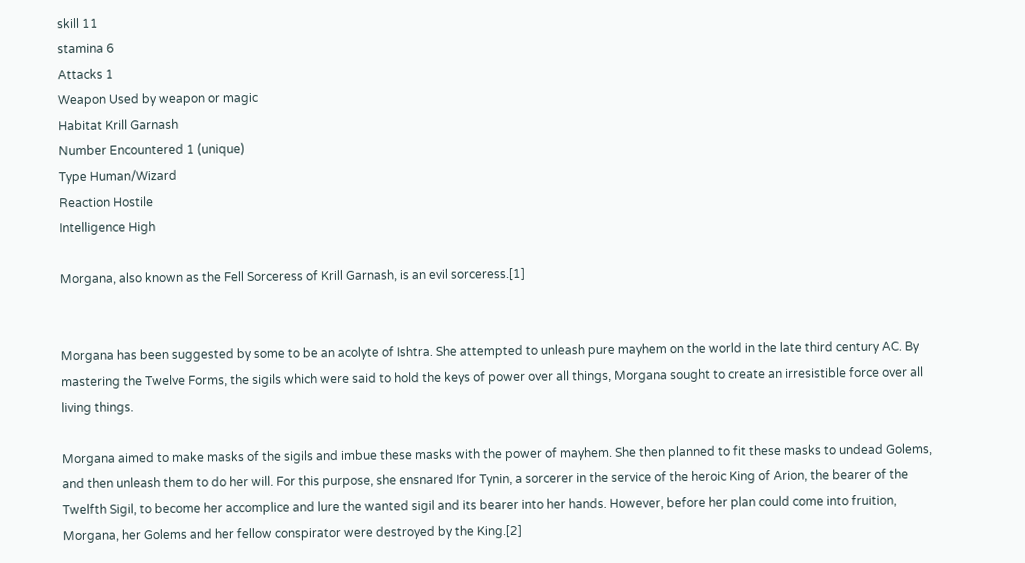skill 11
stamina 6
Attacks 1
Weapon Used by weapon or magic
Habitat Krill Garnash
Number Encountered 1 (unique)
Type Human/Wizard
Reaction Hostile
Intelligence High

Morgana, also known as the Fell Sorceress of Krill Garnash, is an evil sorceress.[1]


Morgana has been suggested by some to be an acolyte of Ishtra. She attempted to unleash pure mayhem on the world in the late third century AC. By mastering the Twelve Forms, the sigils which were said to hold the keys of power over all things, Morgana sought to create an irresistible force over all living things.

Morgana aimed to make masks of the sigils and imbue these masks with the power of mayhem. She then planned to fit these masks to undead Golems, and then unleash them to do her will. For this purpose, she ensnared Ifor Tynin, a sorcerer in the service of the heroic King of Arion, the bearer of the Twelfth Sigil, to become her accomplice and lure the wanted sigil and its bearer into her hands. However, before her plan could come into fruition, Morgana, her Golems and her fellow conspirator were destroyed by the King.[2]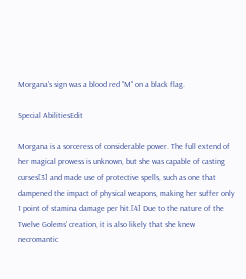Morgana's sign was a blood red "M" on a black flag.

Special AbilitiesEdit

Morgana is a sorceress of considerable power. The full extend of her magical prowess is unknown, but she was capable of casting curses[3] and made use of protective spells, such as one that dampened the impact of physical weapons, making her suffer only 1 point of stamina damage per hit.[4] Due to the nature of the Twelve Golems' creation, it is also likely that she knew necromantic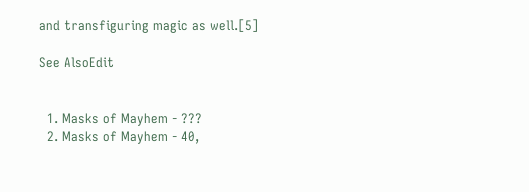and transfiguring magic as well.[5]

See AlsoEdit


  1. Masks of Mayhem - ???
  2. Masks of Mayhem - 40,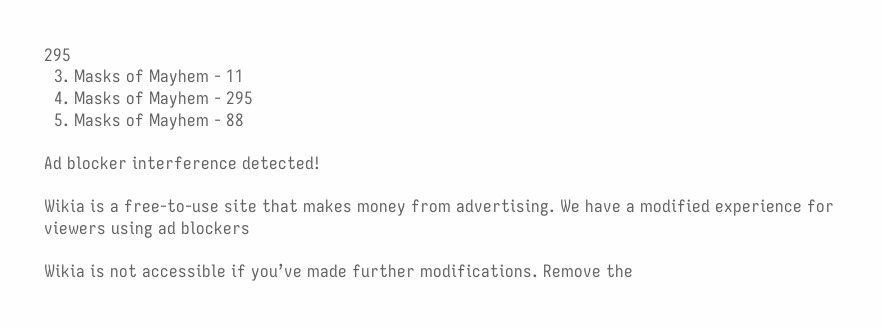295
  3. Masks of Mayhem - 11
  4. Masks of Mayhem - 295
  5. Masks of Mayhem - 88

Ad blocker interference detected!

Wikia is a free-to-use site that makes money from advertising. We have a modified experience for viewers using ad blockers

Wikia is not accessible if you’ve made further modifications. Remove the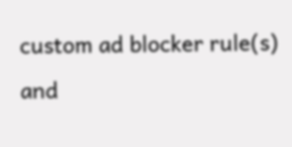custom ad blocker rule(s) and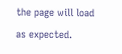the page will load as expected.